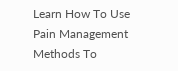Learn How To Use Pain Management Methods To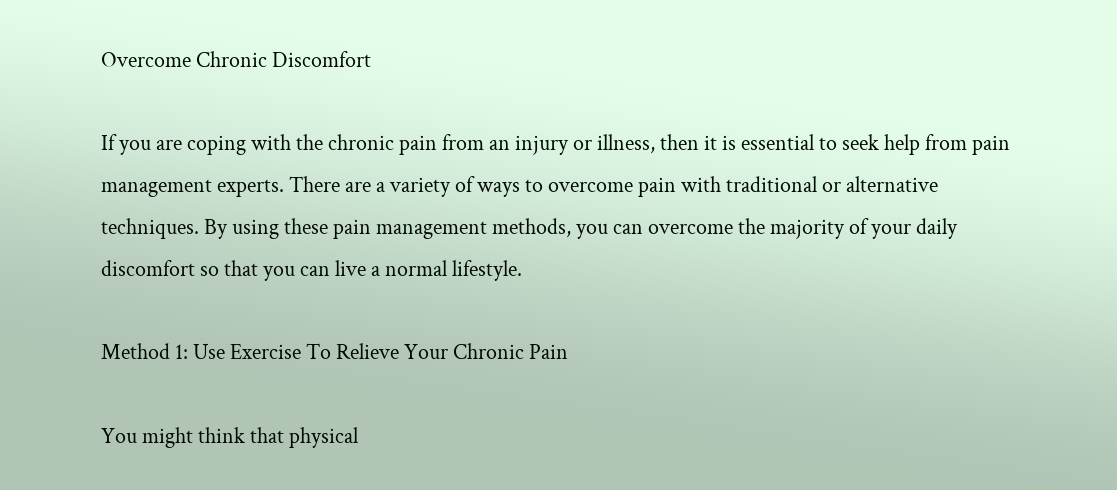Overcome Chronic Discomfort

If you are coping with the chronic pain from an injury or illness, then it is essential to seek help from pain management experts. There are a variety of ways to overcome pain with traditional or alternative techniques. By using these pain management methods, you can overcome the majority of your daily discomfort so that you can live a normal lifestyle.

Method 1: Use Exercise To Relieve Your Chronic Pain

You might think that physical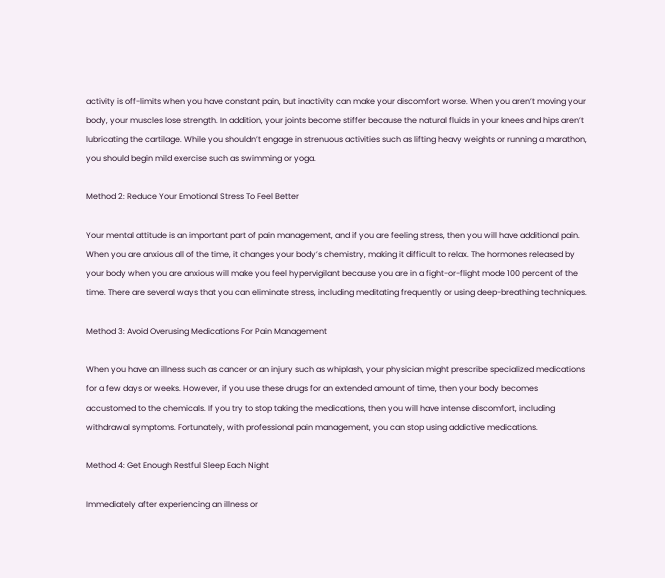activity is off-limits when you have constant pain, but inactivity can make your discomfort worse. When you aren’t moving your body, your muscles lose strength. In addition, your joints become stiffer because the natural fluids in your knees and hips aren’t lubricating the cartilage. While you shouldn’t engage in strenuous activities such as lifting heavy weights or running a marathon, you should begin mild exercise such as swimming or yoga.

Method 2: Reduce Your Emotional Stress To Feel Better

Your mental attitude is an important part of pain management, and if you are feeling stress, then you will have additional pain. When you are anxious all of the time, it changes your body’s chemistry, making it difficult to relax. The hormones released by your body when you are anxious will make you feel hypervigilant because you are in a fight-or-flight mode 100 percent of the time. There are several ways that you can eliminate stress, including meditating frequently or using deep-breathing techniques.

Method 3: Avoid Overusing Medications For Pain Management

When you have an illness such as cancer or an injury such as whiplash, your physician might prescribe specialized medications for a few days or weeks. However, if you use these drugs for an extended amount of time, then your body becomes accustomed to the chemicals. If you try to stop taking the medications, then you will have intense discomfort, including withdrawal symptoms. Fortunately, with professional pain management, you can stop using addictive medications.

Method 4: Get Enough Restful Sleep Each Night

Immediately after experiencing an illness or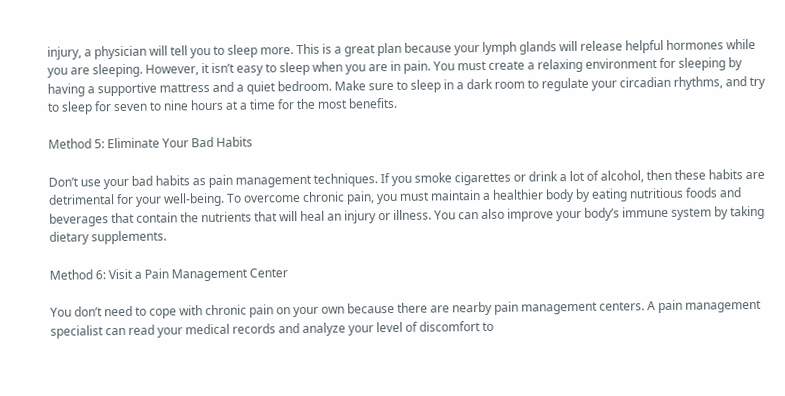injury, a physician will tell you to sleep more. This is a great plan because your lymph glands will release helpful hormones while you are sleeping. However, it isn’t easy to sleep when you are in pain. You must create a relaxing environment for sleeping by having a supportive mattress and a quiet bedroom. Make sure to sleep in a dark room to regulate your circadian rhythms, and try to sleep for seven to nine hours at a time for the most benefits.

Method 5: Eliminate Your Bad Habits

Don’t use your bad habits as pain management techniques. If you smoke cigarettes or drink a lot of alcohol, then these habits are detrimental for your well-being. To overcome chronic pain, you must maintain a healthier body by eating nutritious foods and beverages that contain the nutrients that will heal an injury or illness. You can also improve your body’s immune system by taking dietary supplements.

Method 6: Visit a Pain Management Center

You don’t need to cope with chronic pain on your own because there are nearby pain management centers. A pain management specialist can read your medical records and analyze your level of discomfort to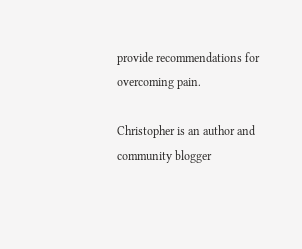provide recommendations for overcoming pain.

Christopher is an author and community blogger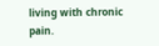living with chronic pain.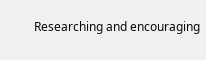Researching and encouraging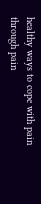healthy ways to cope with pain through pain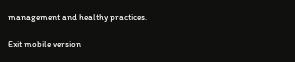management and healthy practices.

Exit mobile version